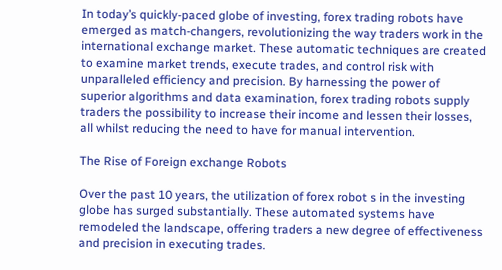In today’s quickly-paced globe of investing, forex trading robots have emerged as match-changers, revolutionizing the way traders work in the international exchange market. These automatic techniques are created to examine market trends, execute trades, and control risk with unparalleled efficiency and precision. By harnessing the power of superior algorithms and data examination, forex trading robots supply traders the possibility to increase their income and lessen their losses, all whilst reducing the need to have for manual intervention.

The Rise of Foreign exchange Robots

Over the past 10 years, the utilization of forex robot s in the investing globe has surged substantially. These automated systems have remodeled the landscape, offering traders a new degree of effectiveness and precision in executing trades.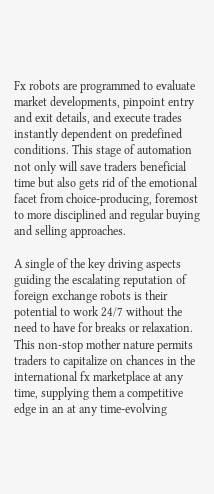Fx robots are programmed to evaluate market developments, pinpoint entry and exit details, and execute trades instantly dependent on predefined conditions. This stage of automation not only will save traders beneficial time but also gets rid of the emotional facet from choice-producing, foremost to more disciplined and regular buying and selling approaches.

A single of the key driving aspects guiding the escalating reputation of foreign exchange robots is their potential to work 24/7 without the need to have for breaks or relaxation. This non-stop mother nature permits traders to capitalize on chances in the international fx marketplace at any time, supplying them a competitive edge in an at any time-evolving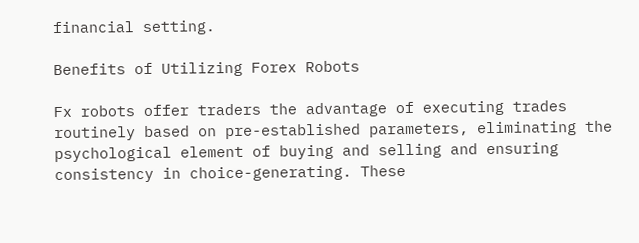financial setting.

Benefits of Utilizing Forex Robots

Fx robots offer traders the advantage of executing trades routinely based on pre-established parameters, eliminating the psychological element of buying and selling and ensuring consistency in choice-generating. These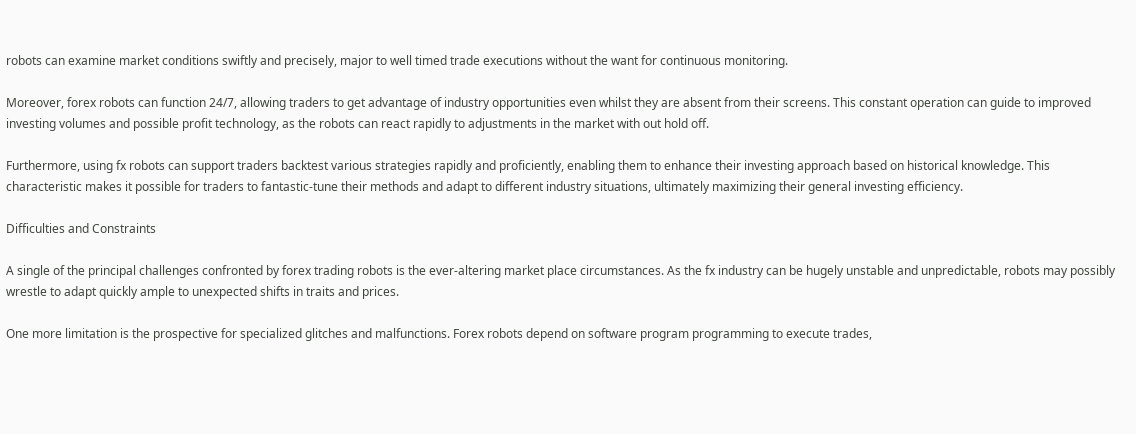robots can examine market conditions swiftly and precisely, major to well timed trade executions without the want for continuous monitoring.

Moreover, forex robots can function 24/7, allowing traders to get advantage of industry opportunities even whilst they are absent from their screens. This constant operation can guide to improved investing volumes and possible profit technology, as the robots can react rapidly to adjustments in the market with out hold off.

Furthermore, using fx robots can support traders backtest various strategies rapidly and proficiently, enabling them to enhance their investing approach based on historical knowledge. This characteristic makes it possible for traders to fantastic-tune their methods and adapt to different industry situations, ultimately maximizing their general investing efficiency.

Difficulties and Constraints

A single of the principal challenges confronted by forex trading robots is the ever-altering market place circumstances. As the fx industry can be hugely unstable and unpredictable, robots may possibly wrestle to adapt quickly ample to unexpected shifts in traits and prices.

One more limitation is the prospective for specialized glitches and malfunctions. Forex robots depend on software program programming to execute trades,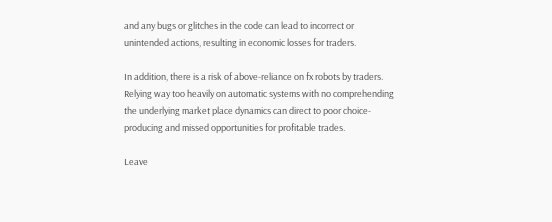and any bugs or glitches in the code can lead to incorrect or unintended actions, resulting in economic losses for traders.

In addition, there is a risk of above-reliance on fx robots by traders. Relying way too heavily on automatic systems with no comprehending the underlying market place dynamics can direct to poor choice-producing and missed opportunities for profitable trades.

Leave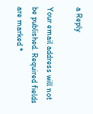a Reply

Your email address will not be published. Required fields are marked *